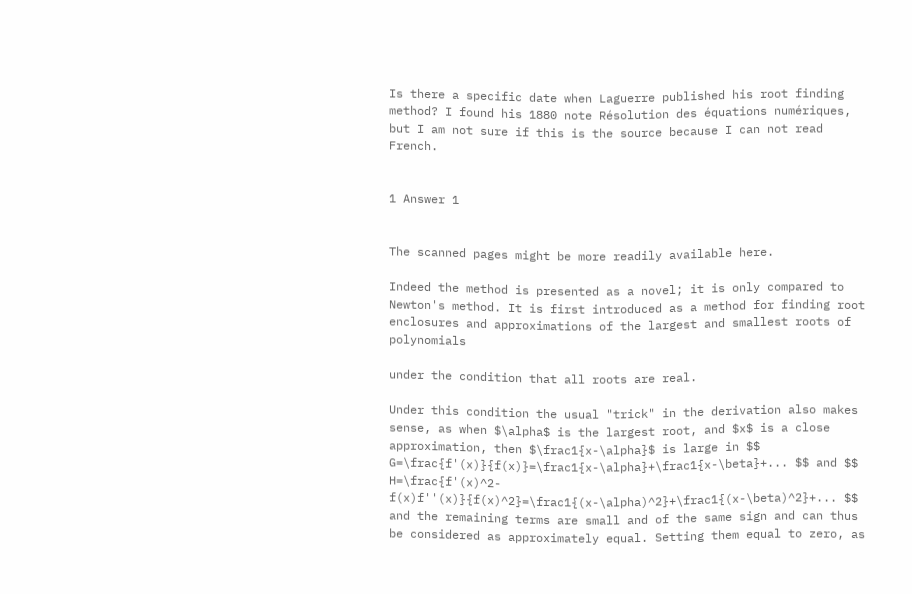Is there a specific date when Laguerre published his root finding method? I found his 1880 note Résolution des équations numériques, but I am not sure if this is the source because I can not read French.


1 Answer 1


The scanned pages might be more readily available here.

Indeed the method is presented as a novel; it is only compared to Newton's method. It is first introduced as a method for finding root enclosures and approximations of the largest and smallest roots of polynomials

under the condition that all roots are real.

Under this condition the usual "trick" in the derivation also makes sense, as when $\alpha$ is the largest root, and $x$ is a close approximation, then $\frac1{x-\alpha}$ is large in $$ G=\frac{f'(x)}{f(x)}=\frac1{x-\alpha}+\frac1{x-\beta}+... $$ and $$ H=\frac{f'(x)^2-f(x)f''(x)}{f(x)^2}=\frac1{(x-\alpha)^2}+\frac1{(x-\beta)^2}+... $$ and the remaining terms are small and of the same sign and can thus be considered as approximately equal. Setting them equal to zero, as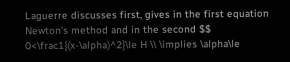Laguerre discusses first, gives in the first equation Newton's method and in the second $$ 0<\frac1{(x-\alpha)^2}\le H \\ \implies \alpha\le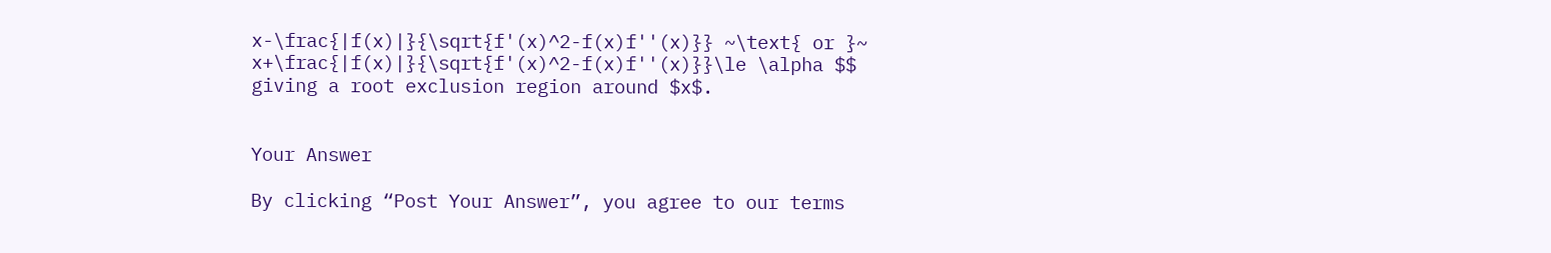x-\frac{|f(x)|}{\sqrt{f'(x)^2-f(x)f''(x)}} ~\text{ or }~ x+\frac{|f(x)|}{\sqrt{f'(x)^2-f(x)f''(x)}}\le \alpha $$ giving a root exclusion region around $x$.


Your Answer

By clicking “Post Your Answer”, you agree to our terms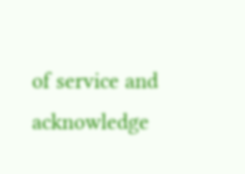of service and acknowledge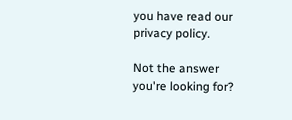you have read our privacy policy.

Not the answer you're looking for?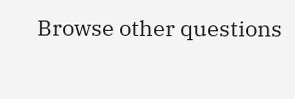Browse other questions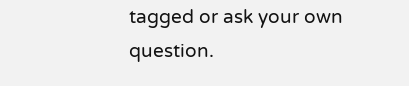tagged or ask your own question.